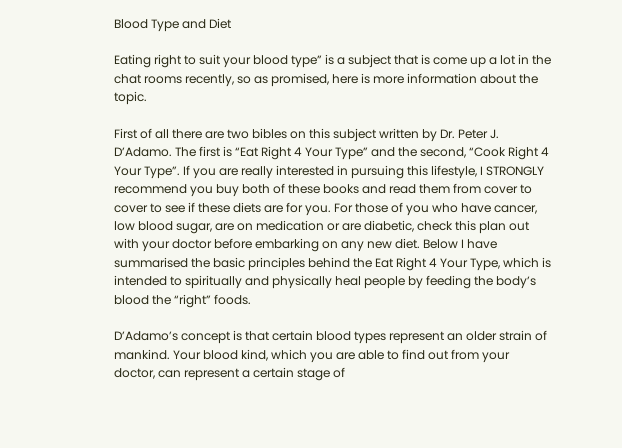Blood Type and Diet

Eating right to suit your blood type” is a subject that is come up a lot in the chat rooms recently, so as promised, here is more information about the topic.

First of all there are two bibles on this subject written by Dr. Peter J. D’Adamo. The first is “Eat Right 4 Your Type” and the second, “Cook Right 4 Your Type”. If you are really interested in pursuing this lifestyle, I STRONGLY recommend you buy both of these books and read them from cover to cover to see if these diets are for you. For those of you who have cancer, low blood sugar, are on medication or are diabetic, check this plan out with your doctor before embarking on any new diet. Below I have summarised the basic principles behind the Eat Right 4 Your Type, which is intended to spiritually and physically heal people by feeding the body’s blood the “right” foods.

D’Adamo’s concept is that certain blood types represent an older strain of mankind. Your blood kind, which you are able to find out from your doctor, can represent a certain stage of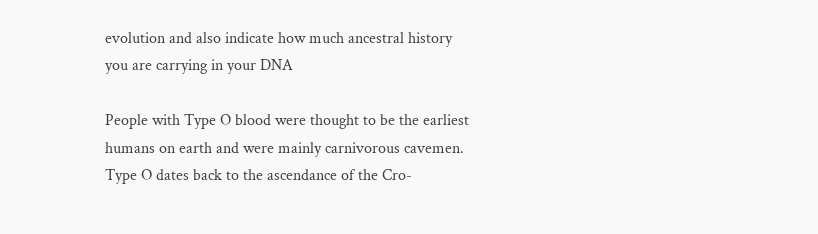evolution and also indicate how much ancestral history you are carrying in your DNA

People with Type O blood were thought to be the earliest humans on earth and were mainly carnivorous cavemen. Type O dates back to the ascendance of the Cro-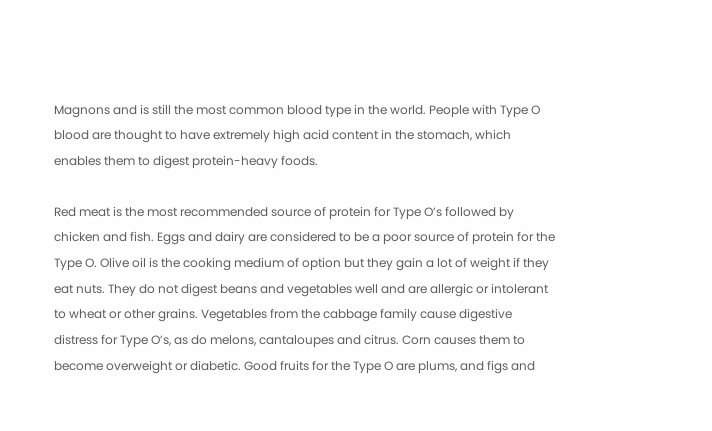Magnons and is still the most common blood type in the world. People with Type O blood are thought to have extremely high acid content in the stomach, which enables them to digest protein-heavy foods.

Red meat is the most recommended source of protein for Type O’s followed by chicken and fish. Eggs and dairy are considered to be a poor source of protein for the Type O. Olive oil is the cooking medium of option but they gain a lot of weight if they eat nuts. They do not digest beans and vegetables well and are allergic or intolerant to wheat or other grains. Vegetables from the cabbage family cause digestive distress for Type O’s, as do melons, cantaloupes and citrus. Corn causes them to become overweight or diabetic. Good fruits for the Type O are plums, and figs and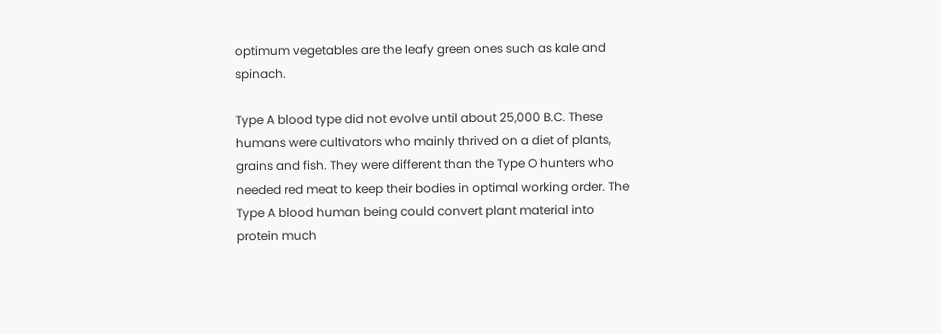optimum vegetables are the leafy green ones such as kale and spinach.

Type A blood type did not evolve until about 25,000 B.C. These humans were cultivators who mainly thrived on a diet of plants, grains and fish. They were different than the Type O hunters who needed red meat to keep their bodies in optimal working order. The Type A blood human being could convert plant material into protein much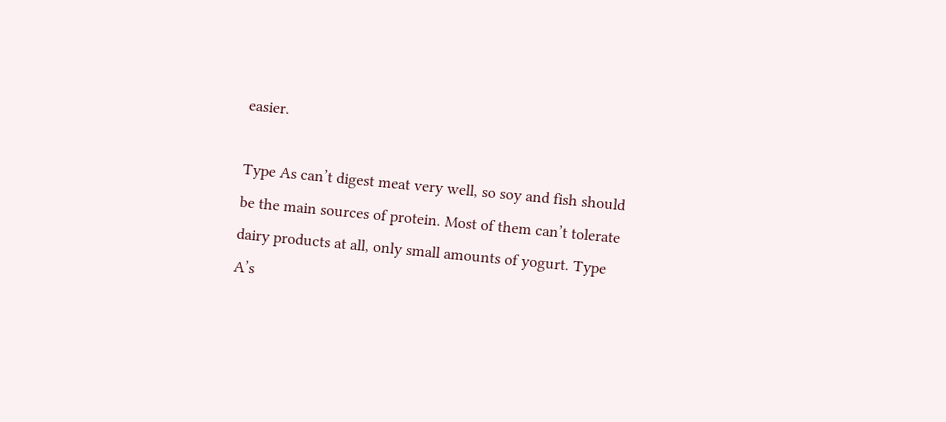easier.

Type As can’t digest meat very well, so soy and fish should be the main sources of protein. Most of them can’t tolerate dairy products at all, only small amounts of yogurt. Type A’s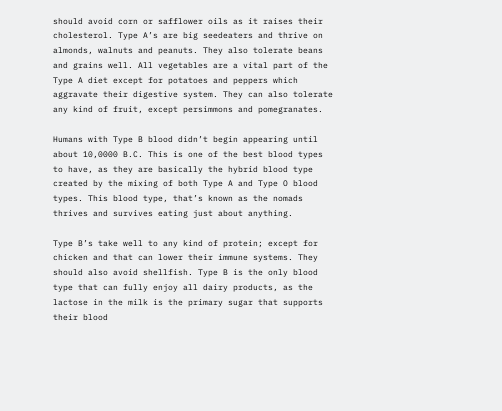should avoid corn or safflower oils as it raises their cholesterol. Type A’s are big seedeaters and thrive on almonds, walnuts and peanuts. They also tolerate beans and grains well. All vegetables are a vital part of the Type A diet except for potatoes and peppers which aggravate their digestive system. They can also tolerate any kind of fruit, except persimmons and pomegranates.

Humans with Type B blood didn’t begin appearing until about 10,0000 B.C. This is one of the best blood types to have, as they are basically the hybrid blood type created by the mixing of both Type A and Type O blood types. This blood type, that’s known as the nomads thrives and survives eating just about anything.

Type B’s take well to any kind of protein; except for chicken and that can lower their immune systems. They should also avoid shellfish. Type B is the only blood type that can fully enjoy all dairy products, as the lactose in the milk is the primary sugar that supports their blood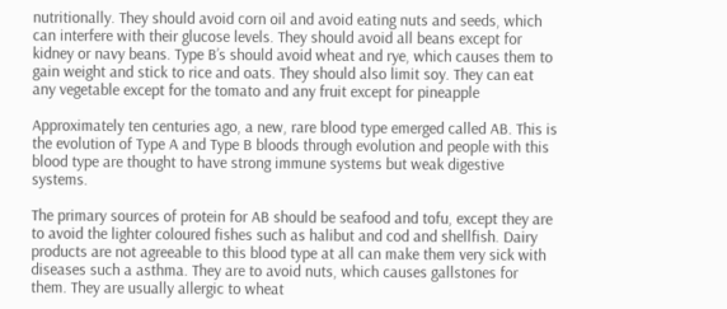nutritionally. They should avoid corn oil and avoid eating nuts and seeds, which can interfere with their glucose levels. They should avoid all beans except for kidney or navy beans. Type B’s should avoid wheat and rye, which causes them to gain weight and stick to rice and oats. They should also limit soy. They can eat any vegetable except for the tomato and any fruit except for pineapple

Approximately ten centuries ago, a new, rare blood type emerged called AB. This is the evolution of Type A and Type B bloods through evolution and people with this blood type are thought to have strong immune systems but weak digestive systems.

The primary sources of protein for AB should be seafood and tofu, except they are to avoid the lighter coloured fishes such as halibut and cod and shellfish. Dairy products are not agreeable to this blood type at all can make them very sick with diseases such a asthma. They are to avoid nuts, which causes gallstones for them. They are usually allergic to wheat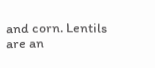and corn. Lentils are an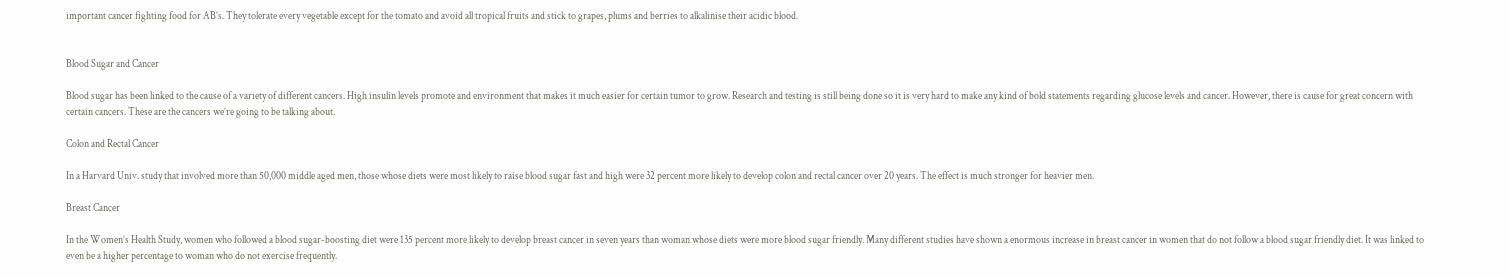important cancer fighting food for AB’s. They tolerate every vegetable except for the tomato and avoid all tropical fruits and stick to grapes, plums and berries to alkalinise their acidic blood.


Blood Sugar and Cancer

Blood sugar has been linked to the cause of a variety of different cancers. High insulin levels promote and environment that makes it much easier for certain tumor to grow. Research and testing is still being done so it is very hard to make any kind of bold statements regarding glucose levels and cancer. However, there is cause for great concern with certain cancers. These are the cancers we’re going to be talking about.

Colon and Rectal Cancer

In a Harvard Univ. study that involved more than 50,000 middle aged men, those whose diets were most likely to raise blood sugar fast and high were 32 percent more likely to develop colon and rectal cancer over 20 years. The effect is much stronger for heavier men.

Breast Cancer

In the Women’s Health Study, women who followed a blood sugar-boosting diet were 135 percent more likely to develop breast cancer in seven years than woman whose diets were more blood sugar friendly. Many different studies have shown a enormous increase in breast cancer in women that do not follow a blood sugar friendly diet. It was linked to even be a higher percentage to woman who do not exercise frequently.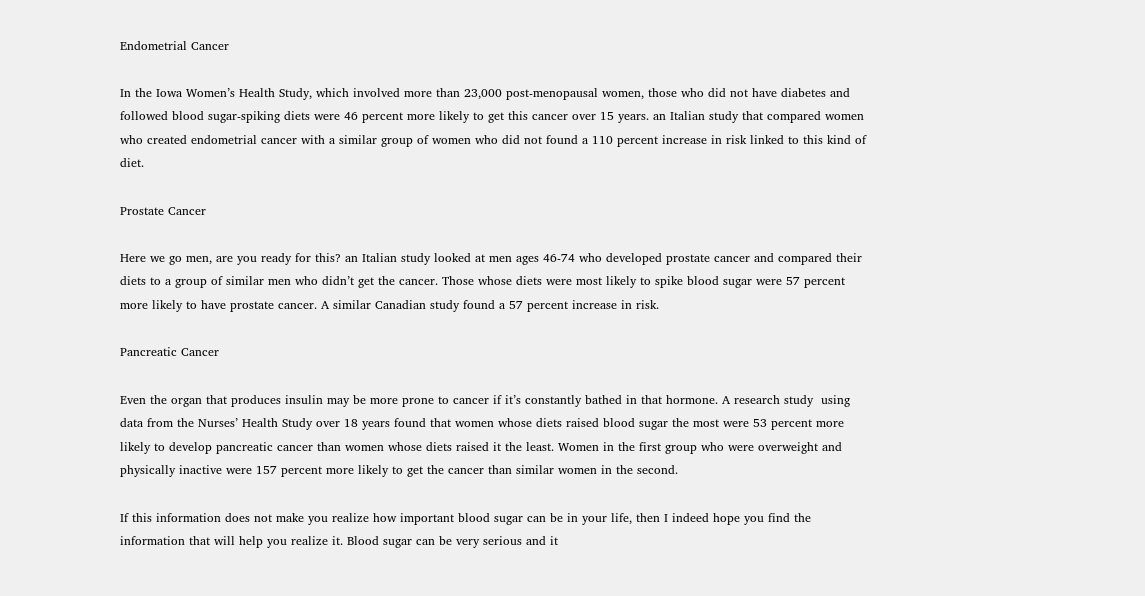Endometrial Cancer

In the Iowa Women’s Health Study, which involved more than 23,000 post-menopausal women, those who did not have diabetes and followed blood sugar-spiking diets were 46 percent more likely to get this cancer over 15 years. an Italian study that compared women who created endometrial cancer with a similar group of women who did not found a 110 percent increase in risk linked to this kind of diet.

Prostate Cancer

Here we go men, are you ready for this? an Italian study looked at men ages 46-74 who developed prostate cancer and compared their diets to a group of similar men who didn’t get the cancer. Those whose diets were most likely to spike blood sugar were 57 percent more likely to have prostate cancer. A similar Canadian study found a 57 percent increase in risk.

Pancreatic Cancer

Even the organ that produces insulin may be more prone to cancer if it’s constantly bathed in that hormone. A research study  using data from the Nurses’ Health Study over 18 years found that women whose diets raised blood sugar the most were 53 percent more likely to develop pancreatic cancer than women whose diets raised it the least. Women in the first group who were overweight and physically inactive were 157 percent more likely to get the cancer than similar women in the second.

If this information does not make you realize how important blood sugar can be in your life, then I indeed hope you find the information that will help you realize it. Blood sugar can be very serious and it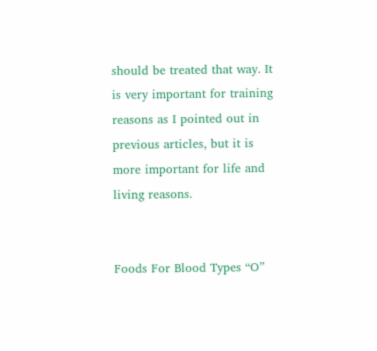should be treated that way. It is very important for training reasons as I pointed out in previous articles, but it is more important for life and living reasons.


Foods For Blood Types “O”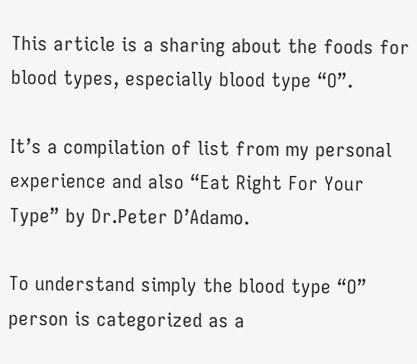This article is a sharing about the foods for blood types, especially blood type “O”.

It’s a compilation of list from my personal experience and also “Eat Right For Your Type” by Dr.Peter D’Adamo.

To understand simply the blood type “O” person is categorized as a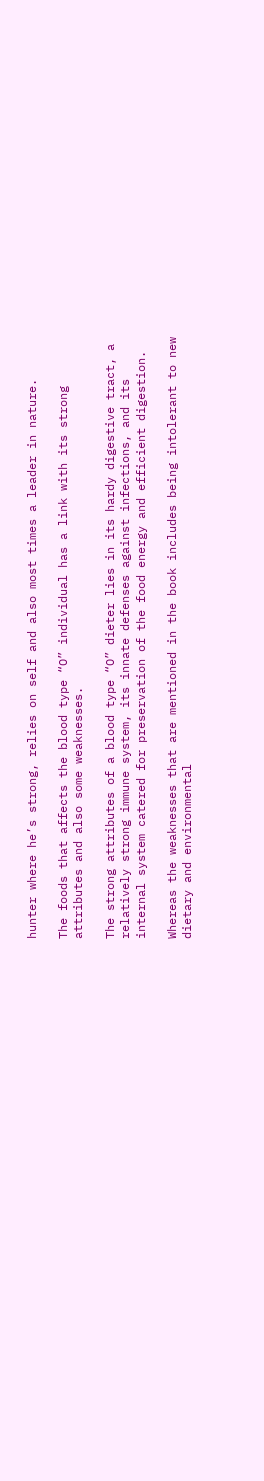hunter where he’s strong, relies on self and also most times a leader in nature.

The foods that affects the blood type “O” individual has a link with its strong attributes and also some weaknesses.

The strong attributes of a blood type “O” dieter lies in its hardy digestive tract, a relatively strong immune system, its innate defenses against infections, and its internal system catered for preservation of the food energy and efficient digestion.

Whereas the weaknesses that are mentioned in the book includes being intolerant to new dietary and environmental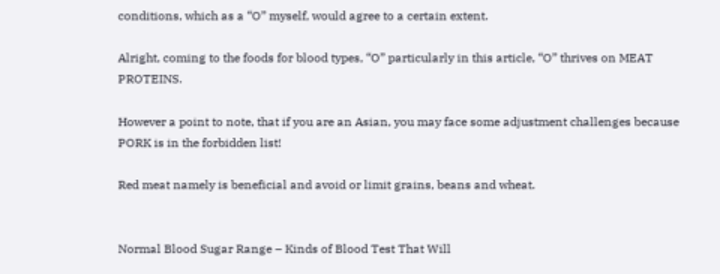conditions, which as a “O” myself, would agree to a certain extent.

Alright, coming to the foods for blood types, “O” particularly in this article, “O” thrives on MEAT PROTEINS.

However a point to note, that if you are an Asian, you may face some adjustment challenges because PORK is in the forbidden list!

Red meat namely is beneficial and avoid or limit grains, beans and wheat.


Normal Blood Sugar Range – Kinds of Blood Test That Will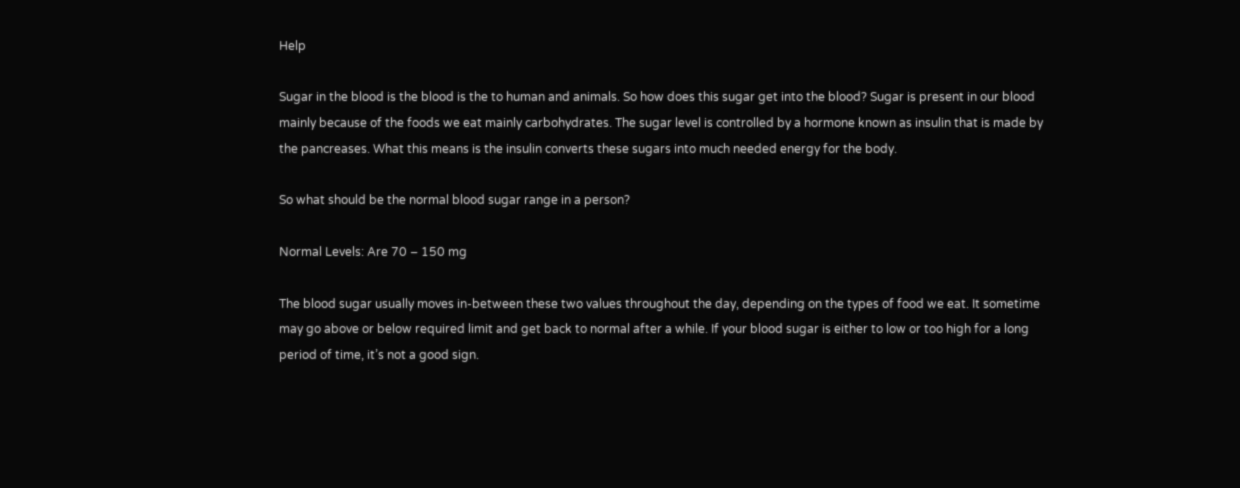Help

Sugar in the blood is the blood is the to human and animals. So how does this sugar get into the blood? Sugar is present in our blood mainly because of the foods we eat mainly carbohydrates. The sugar level is controlled by a hormone known as insulin that is made by the pancreases. What this means is the insulin converts these sugars into much needed energy for the body.

So what should be the normal blood sugar range in a person?

Normal Levels: Are 70 – 150 mg

The blood sugar usually moves in-between these two values throughout the day, depending on the types of food we eat. It sometime may go above or below required limit and get back to normal after a while. If your blood sugar is either to low or too high for a long period of time, it’s not a good sign.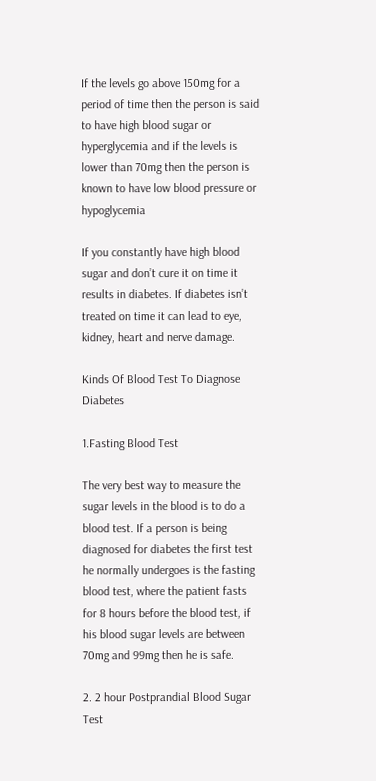If the levels go above 150mg for a period of time then the person is said to have high blood sugar or hyperglycemia and if the levels is lower than 70mg then the person is known to have low blood pressure or hypoglycemia

If you constantly have high blood sugar and don’t cure it on time it results in diabetes. If diabetes isn’t treated on time it can lead to eye, kidney, heart and nerve damage.

Kinds Of Blood Test To Diagnose Diabetes

1.Fasting Blood Test

The very best way to measure the sugar levels in the blood is to do a blood test. If a person is being diagnosed for diabetes the first test he normally undergoes is the fasting blood test, where the patient fasts for 8 hours before the blood test, if his blood sugar levels are between 70mg and 99mg then he is safe.

2. 2 hour Postprandial Blood Sugar Test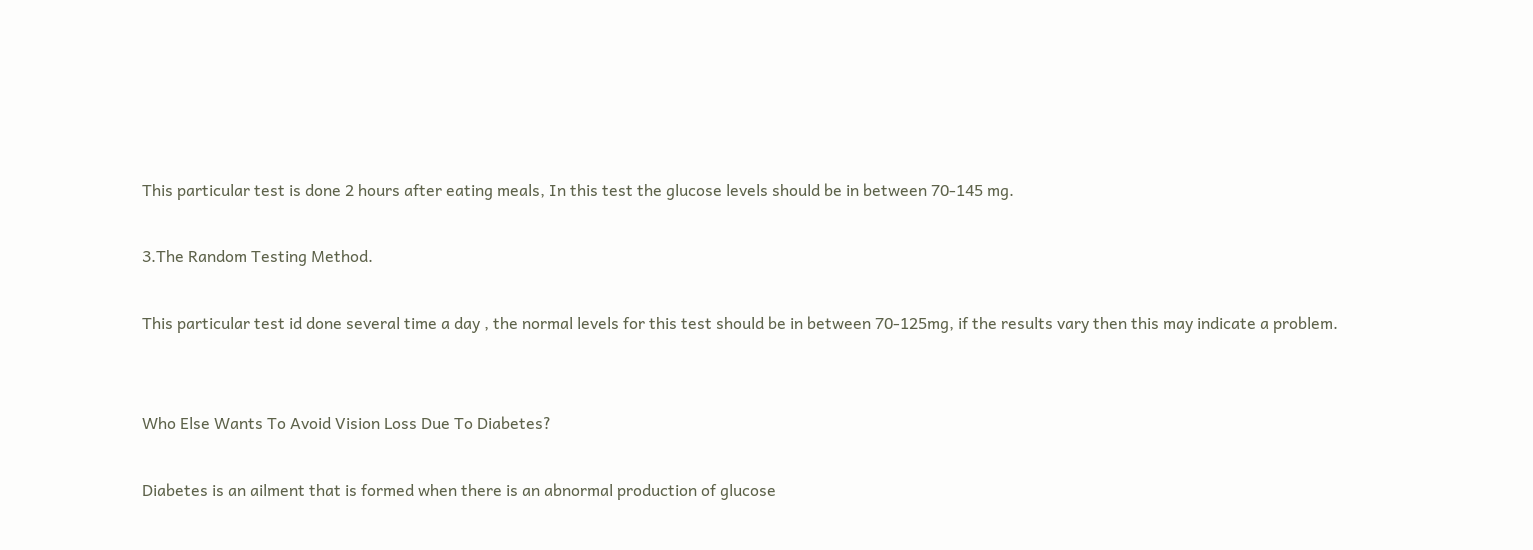This particular test is done 2 hours after eating meals, In this test the glucose levels should be in between 70-145 mg.

3.The Random Testing Method.

This particular test id done several time a day , the normal levels for this test should be in between 70-125mg, if the results vary then this may indicate a problem.


Who Else Wants To Avoid Vision Loss Due To Diabetes?

Diabetes is an ailment that is formed when there is an abnormal production of glucose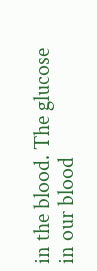in the blood. The glucose in our blood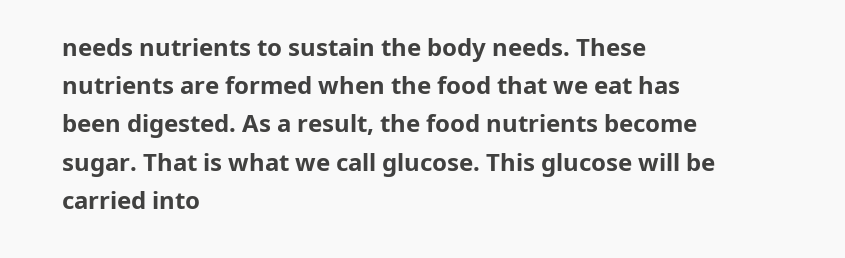needs nutrients to sustain the body needs. These nutrients are formed when the food that we eat has been digested. As a result, the food nutrients become sugar. That is what we call glucose. This glucose will be carried into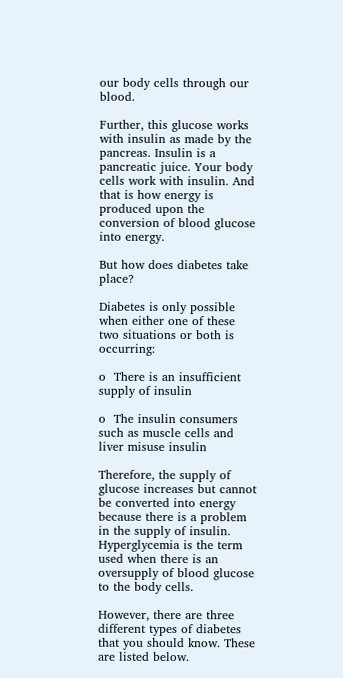our body cells through our blood.

Further, this glucose works with insulin as made by the pancreas. Insulin is a pancreatic juice. Your body cells work with insulin. And that is how energy is produced upon the conversion of blood glucose into energy.

But how does diabetes take place?

Diabetes is only possible when either one of these two situations or both is occurring:

o  There is an insufficient supply of insulin

o  The insulin consumers such as muscle cells and liver misuse insulin

Therefore, the supply of glucose increases but cannot be converted into energy because there is a problem in the supply of insulin. Hyperglycemia is the term used when there is an oversupply of blood glucose to the body cells.

However, there are three different types of diabetes that you should know. These are listed below.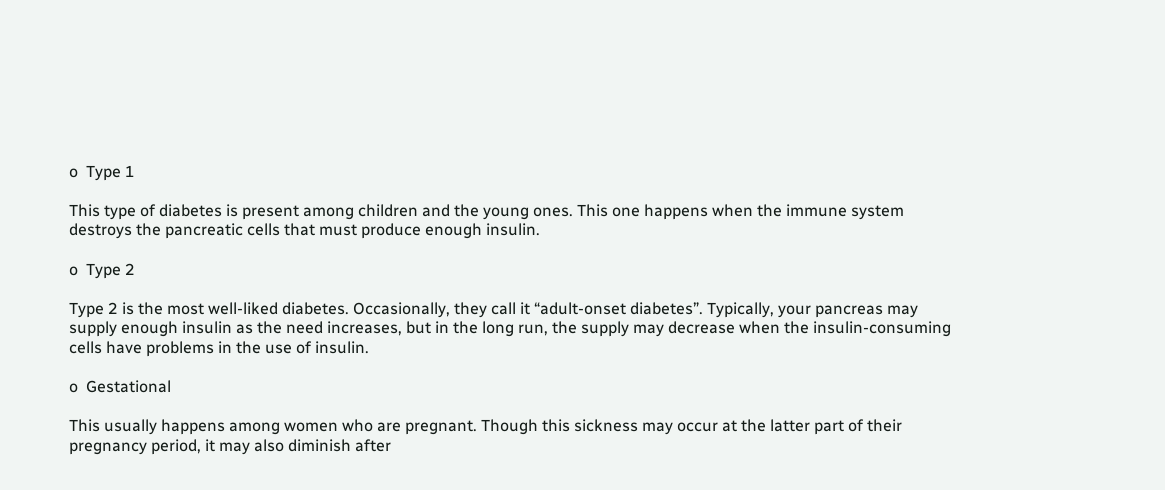o  Type 1

This type of diabetes is present among children and the young ones. This one happens when the immune system destroys the pancreatic cells that must produce enough insulin.

o  Type 2

Type 2 is the most well-liked diabetes. Occasionally, they call it “adult-onset diabetes”. Typically, your pancreas may supply enough insulin as the need increases, but in the long run, the supply may decrease when the insulin-consuming cells have problems in the use of insulin.

o  Gestational

This usually happens among women who are pregnant. Though this sickness may occur at the latter part of their pregnancy period, it may also diminish after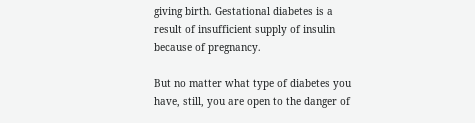giving birth. Gestational diabetes is a result of insufficient supply of insulin because of pregnancy.

But no matter what type of diabetes you have, still, you are open to the danger of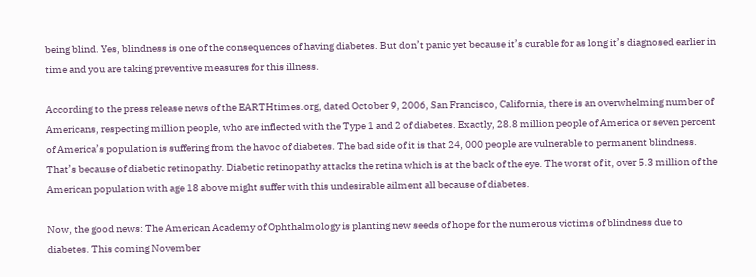being blind. Yes, blindness is one of the consequences of having diabetes. But don’t panic yet because it’s curable for as long it’s diagnosed earlier in time and you are taking preventive measures for this illness.

According to the press release news of the EARTHtimes.org, dated October 9, 2006, San Francisco, California, there is an overwhelming number of Americans, respecting million people, who are inflected with the Type 1 and 2 of diabetes. Exactly, 28.8 million people of America or seven percent of America’s population is suffering from the havoc of diabetes. The bad side of it is that 24, 000 people are vulnerable to permanent blindness. That’s because of diabetic retinopathy. Diabetic retinopathy attacks the retina which is at the back of the eye. The worst of it, over 5.3 million of the American population with age 18 above might suffer with this undesirable ailment all because of diabetes.

Now, the good news: The American Academy of Ophthalmology is planting new seeds of hope for the numerous victims of blindness due to diabetes. This coming November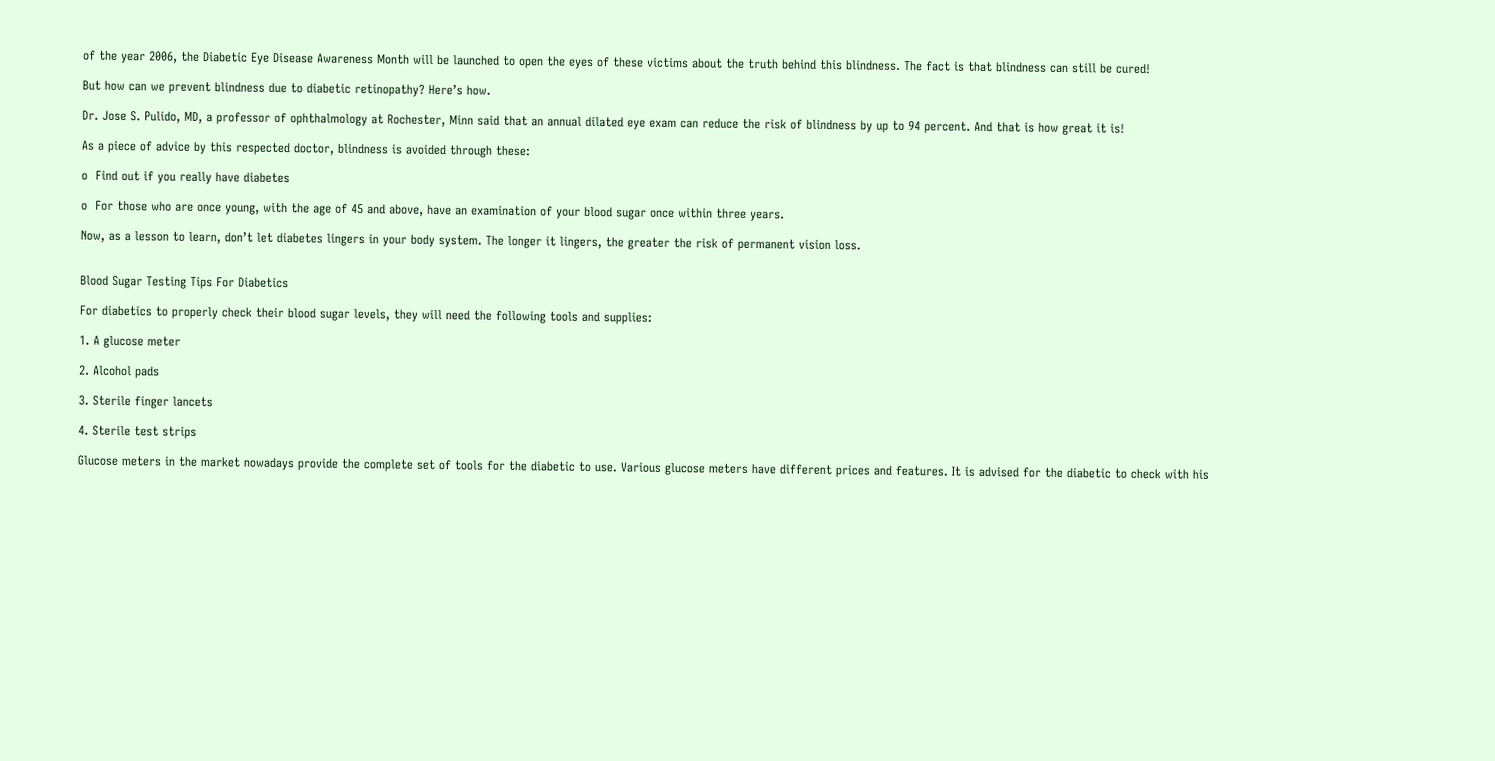of the year 2006, the Diabetic Eye Disease Awareness Month will be launched to open the eyes of these victims about the truth behind this blindness. The fact is that blindness can still be cured!

But how can we prevent blindness due to diabetic retinopathy? Here’s how.

Dr. Jose S. Pulido, MD, a professor of ophthalmology at Rochester, Minn said that an annual dilated eye exam can reduce the risk of blindness by up to 94 percent. And that is how great it is!

As a piece of advice by this respected doctor, blindness is avoided through these:

o  Find out if you really have diabetes

o  For those who are once young, with the age of 45 and above, have an examination of your blood sugar once within three years.

Now, as a lesson to learn, don’t let diabetes lingers in your body system. The longer it lingers, the greater the risk of permanent vision loss.


Blood Sugar Testing Tips For Diabetics

For diabetics to properly check their blood sugar levels, they will need the following tools and supplies:

1. A glucose meter

2. Alcohol pads

3. Sterile finger lancets

4. Sterile test strips

Glucose meters in the market nowadays provide the complete set of tools for the diabetic to use. Various glucose meters have different prices and features. It is advised for the diabetic to check with his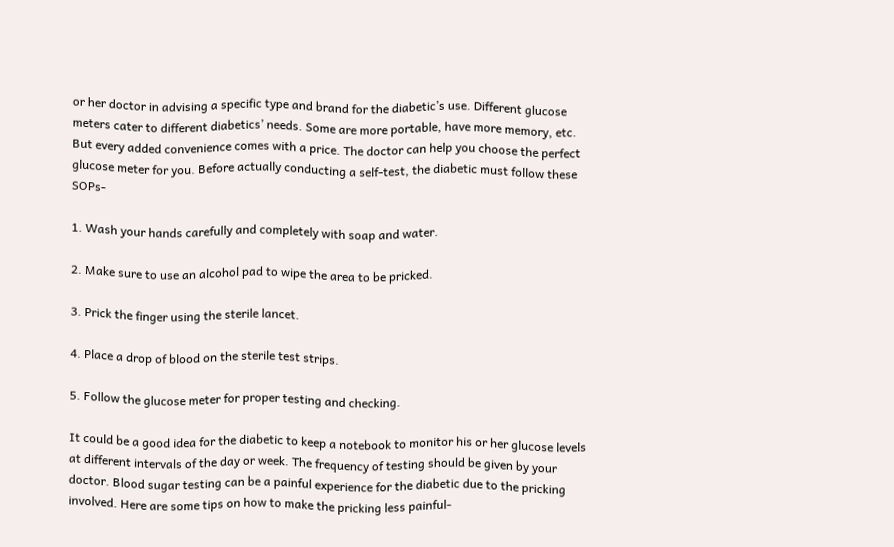or her doctor in advising a specific type and brand for the diabetic’s use. Different glucose meters cater to different diabetics’ needs. Some are more portable, have more memory, etc. But every added convenience comes with a price. The doctor can help you choose the perfect glucose meter for you. Before actually conducting a self-test, the diabetic must follow these SOPs-

1. Wash your hands carefully and completely with soap and water.

2. Make sure to use an alcohol pad to wipe the area to be pricked.

3. Prick the finger using the sterile lancet.

4. Place a drop of blood on the sterile test strips.

5. Follow the glucose meter for proper testing and checking.

It could be a good idea for the diabetic to keep a notebook to monitor his or her glucose levels at different intervals of the day or week. The frequency of testing should be given by your doctor. Blood sugar testing can be a painful experience for the diabetic due to the pricking involved. Here are some tips on how to make the pricking less painful-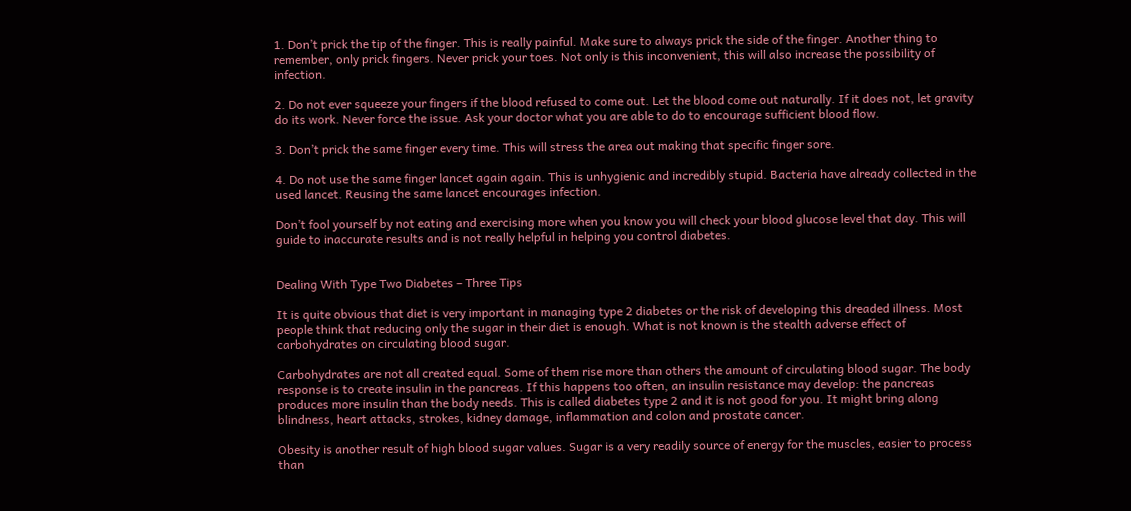1. Don’t prick the tip of the finger. This is really painful. Make sure to always prick the side of the finger. Another thing to remember, only prick fingers. Never prick your toes. Not only is this inconvenient, this will also increase the possibility of infection.

2. Do not ever squeeze your fingers if the blood refused to come out. Let the blood come out naturally. If it does not, let gravity do its work. Never force the issue. Ask your doctor what you are able to do to encourage sufficient blood flow.

3. Don’t prick the same finger every time. This will stress the area out making that specific finger sore.

4. Do not use the same finger lancet again again. This is unhygienic and incredibly stupid. Bacteria have already collected in the used lancet. Reusing the same lancet encourages infection.

Don’t fool yourself by not eating and exercising more when you know you will check your blood glucose level that day. This will guide to inaccurate results and is not really helpful in helping you control diabetes.


Dealing With Type Two Diabetes – Three Tips

It is quite obvious that diet is very important in managing type 2 diabetes or the risk of developing this dreaded illness. Most people think that reducing only the sugar in their diet is enough. What is not known is the stealth adverse effect of carbohydrates on circulating blood sugar.

Carbohydrates are not all created equal. Some of them rise more than others the amount of circulating blood sugar. The body response is to create insulin in the pancreas. If this happens too often, an insulin resistance may develop: the pancreas produces more insulin than the body needs. This is called diabetes type 2 and it is not good for you. It might bring along blindness, heart attacks, strokes, kidney damage, inflammation and colon and prostate cancer.

Obesity is another result of high blood sugar values. Sugar is a very readily source of energy for the muscles, easier to process than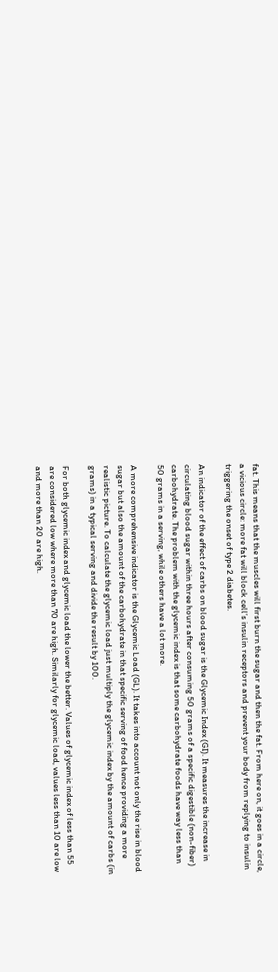fat. This means that the muscles will first burn the sugar and then the fat. From here on, it goes in a circle, a vicious circle: more fat will block cell’s insulin receptors and prevent your body from replying to insulin triggering the onset of type 2 diabetes.

An indicator of the effect of carbs on blood sugar is the Glycemic Index (GI). It measures the increase in circulating blood sugar within three hours after consuming 50 grams of a specific digestible (non-fiber) carbohydrate. The problem with the glycemic index is that some carbohydrate foods have way less than 50 grams in a serving, while others have a lot more.

A more comprehensive indicator is the Glycemic Load (GL). It takes into account not only the rise in blood sugar but also the amount of the carbohydrate in that specific serving of food hence providing a more realistic picture. To calculate the glycemic load just multiply the glycemic index by the amount of carbs (in grams) in a typical serving and divide the result by 100.

For both glycemic index and glycemic load the lower the better. Values of glycemic index of less than 55 are considered low where more than 70 are high. Similarly for glycemic load, values less than 10 are low and more than 20 are high.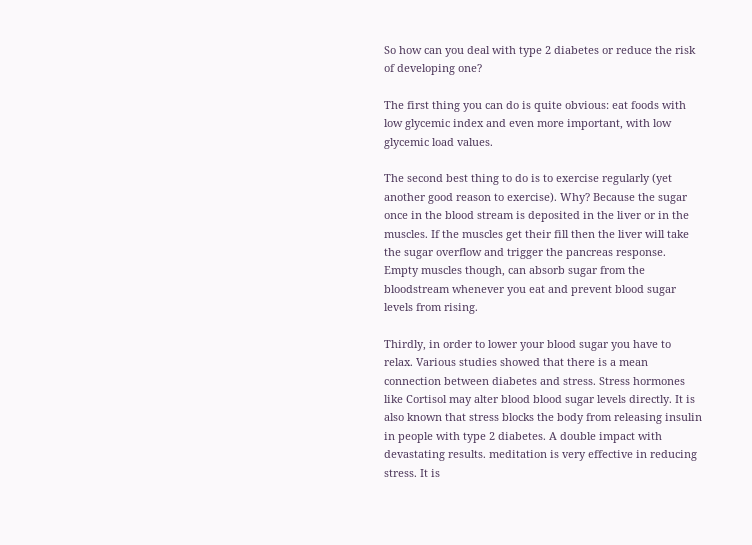So how can you deal with type 2 diabetes or reduce the risk of developing one?

The first thing you can do is quite obvious: eat foods with low glycemic index and even more important, with low glycemic load values.

The second best thing to do is to exercise regularly (yet another good reason to exercise). Why? Because the sugar once in the blood stream is deposited in the liver or in the muscles. If the muscles get their fill then the liver will take the sugar overflow and trigger the pancreas response. Empty muscles though, can absorb sugar from the bloodstream whenever you eat and prevent blood sugar levels from rising.

Thirdly, in order to lower your blood sugar you have to relax. Various studies showed that there is a mean connection between diabetes and stress. Stress hormones like Cortisol may alter blood blood sugar levels directly. It is also known that stress blocks the body from releasing insulin in people with type 2 diabetes. A double impact with devastating results. meditation is very effective in reducing stress. It is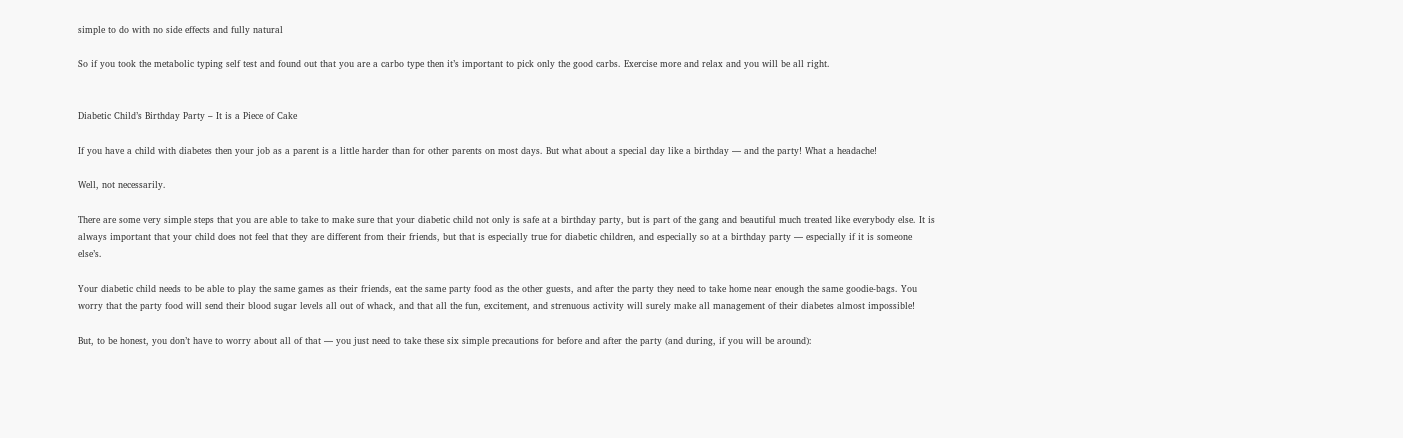simple to do with no side effects and fully natural

So if you took the metabolic typing self test and found out that you are a carbo type then it’s important to pick only the good carbs. Exercise more and relax and you will be all right.


Diabetic Child’s Birthday Party – It is a Piece of Cake

If you have a child with diabetes then your job as a parent is a little harder than for other parents on most days. But what about a special day like a birthday — and the party! What a headache!

Well, not necessarily.

There are some very simple steps that you are able to take to make sure that your diabetic child not only is safe at a birthday party, but is part of the gang and beautiful much treated like everybody else. It is always important that your child does not feel that they are different from their friends, but that is especially true for diabetic children, and especially so at a birthday party — especially if it is someone else’s.

Your diabetic child needs to be able to play the same games as their friends, eat the same party food as the other guests, and after the party they need to take home near enough the same goodie-bags. You worry that the party food will send their blood sugar levels all out of whack, and that all the fun, excitement, and strenuous activity will surely make all management of their diabetes almost impossible!

But, to be honest, you don’t have to worry about all of that — you just need to take these six simple precautions for before and after the party (and during, if you will be around):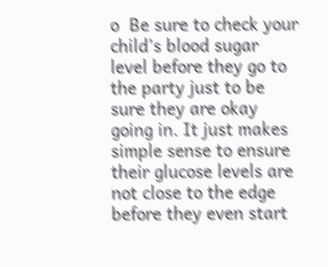o  Be sure to check your child’s blood sugar level before they go to the party just to be sure they are okay going in. It just makes simple sense to ensure their glucose levels are not close to the edge before they even start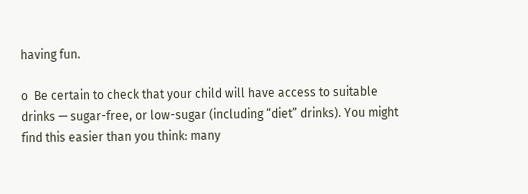having fun.

o  Be certain to check that your child will have access to suitable drinks — sugar-free, or low-sugar (including “diet” drinks). You might find this easier than you think: many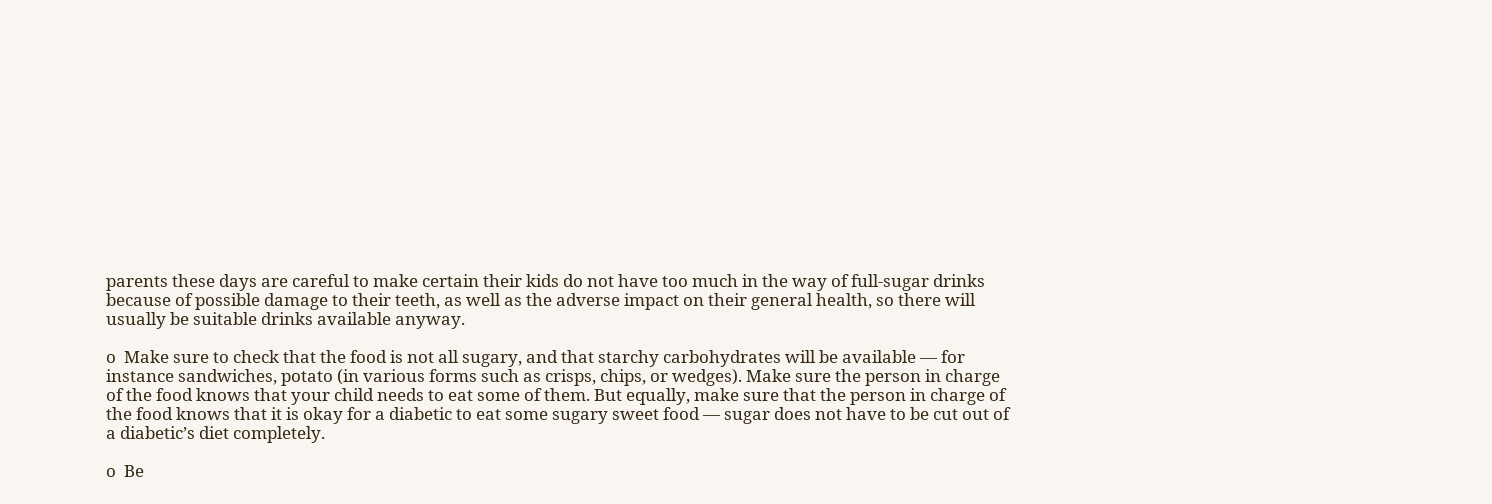parents these days are careful to make certain their kids do not have too much in the way of full-sugar drinks because of possible damage to their teeth, as well as the adverse impact on their general health, so there will usually be suitable drinks available anyway.

o  Make sure to check that the food is not all sugary, and that starchy carbohydrates will be available — for instance sandwiches, potato (in various forms such as crisps, chips, or wedges). Make sure the person in charge of the food knows that your child needs to eat some of them. But equally, make sure that the person in charge of the food knows that it is okay for a diabetic to eat some sugary sweet food — sugar does not have to be cut out of a diabetic’s diet completely.

o  Be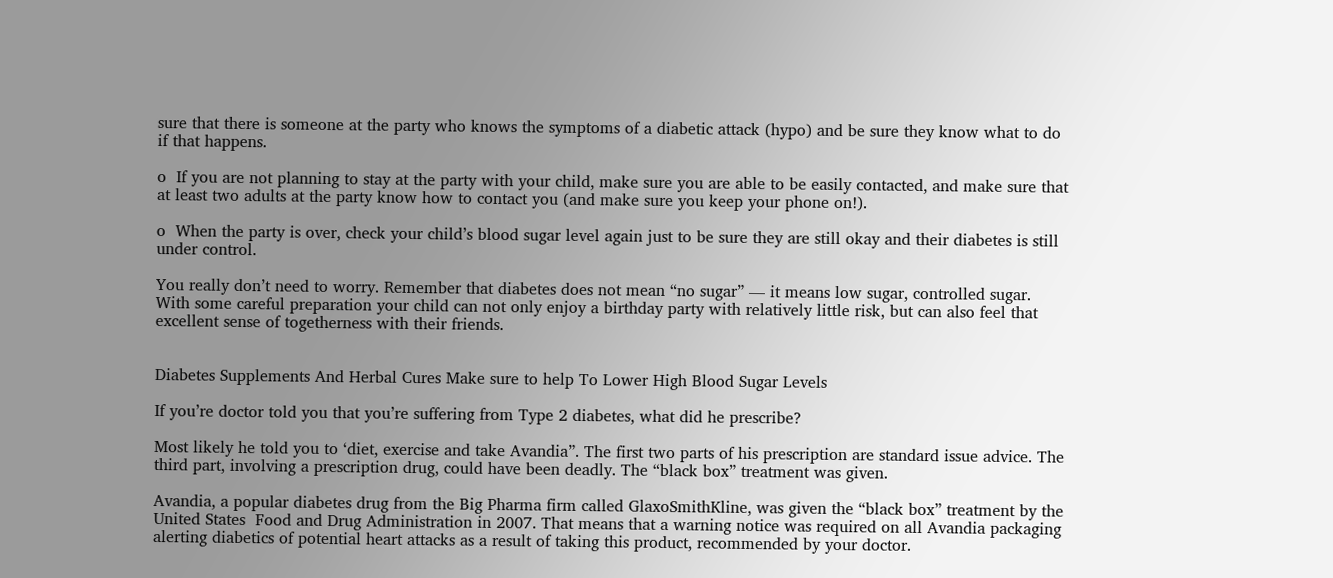sure that there is someone at the party who knows the symptoms of a diabetic attack (hypo) and be sure they know what to do if that happens.

o  If you are not planning to stay at the party with your child, make sure you are able to be easily contacted, and make sure that at least two adults at the party know how to contact you (and make sure you keep your phone on!).

o  When the party is over, check your child’s blood sugar level again just to be sure they are still okay and their diabetes is still under control.

You really don’t need to worry. Remember that diabetes does not mean “no sugar” — it means low sugar, controlled sugar. With some careful preparation your child can not only enjoy a birthday party with relatively little risk, but can also feel that excellent sense of togetherness with their friends.


Diabetes Supplements And Herbal Cures Make sure to help To Lower High Blood Sugar Levels

If you’re doctor told you that you’re suffering from Type 2 diabetes, what did he prescribe?

Most likely he told you to ‘diet, exercise and take Avandia”. The first two parts of his prescription are standard issue advice. The third part, involving a prescription drug, could have been deadly. The “black box” treatment was given.

Avandia, a popular diabetes drug from the Big Pharma firm called GlaxoSmithKline, was given the “black box” treatment by the United States  Food and Drug Administration in 2007. That means that a warning notice was required on all Avandia packaging alerting diabetics of potential heart attacks as a result of taking this product, recommended by your doctor.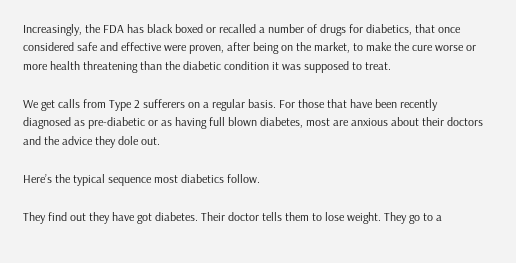Increasingly, the FDA has black boxed or recalled a number of drugs for diabetics, that once considered safe and effective were proven, after being on the market, to make the cure worse or more health threatening than the diabetic condition it was supposed to treat.

We get calls from Type 2 sufferers on a regular basis. For those that have been recently diagnosed as pre-diabetic or as having full blown diabetes, most are anxious about their doctors and the advice they dole out.

Here’s the typical sequence most diabetics follow.

They find out they have got diabetes. Their doctor tells them to lose weight. They go to a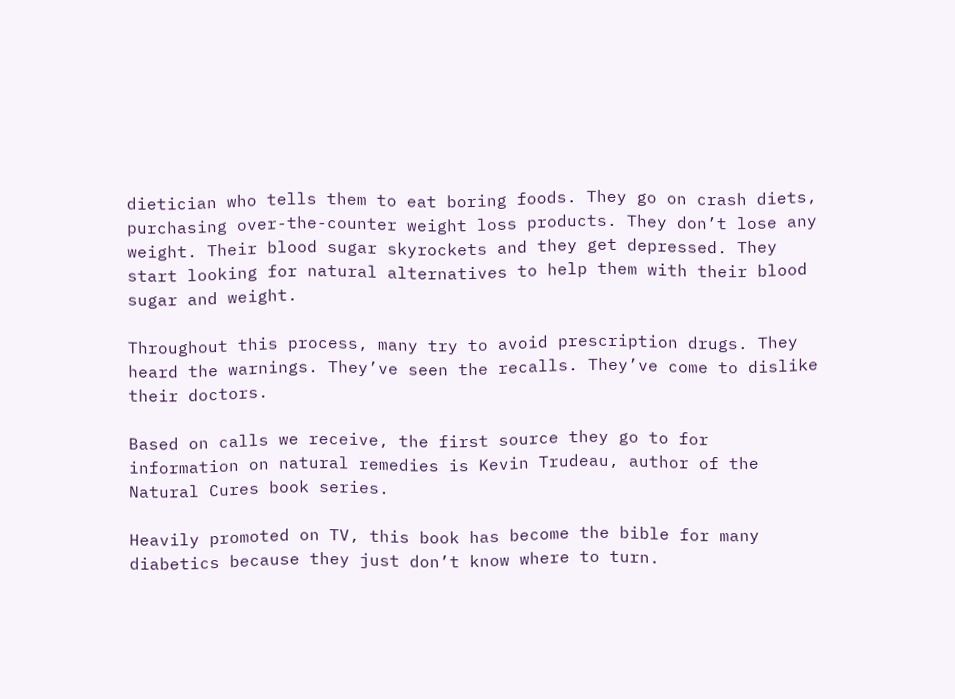dietician who tells them to eat boring foods. They go on crash diets, purchasing over-the-counter weight loss products. They don’t lose any weight. Their blood sugar skyrockets and they get depressed. They start looking for natural alternatives to help them with their blood sugar and weight.

Throughout this process, many try to avoid prescription drugs. They heard the warnings. They’ve seen the recalls. They’ve come to dislike their doctors.

Based on calls we receive, the first source they go to for information on natural remedies is Kevin Trudeau, author of the Natural Cures book series.

Heavily promoted on TV, this book has become the bible for many diabetics because they just don’t know where to turn.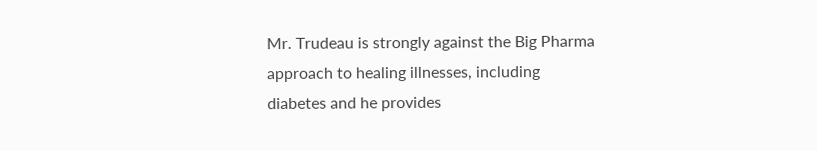Mr. Trudeau is strongly against the Big Pharma approach to healing illnesses, including diabetes and he provides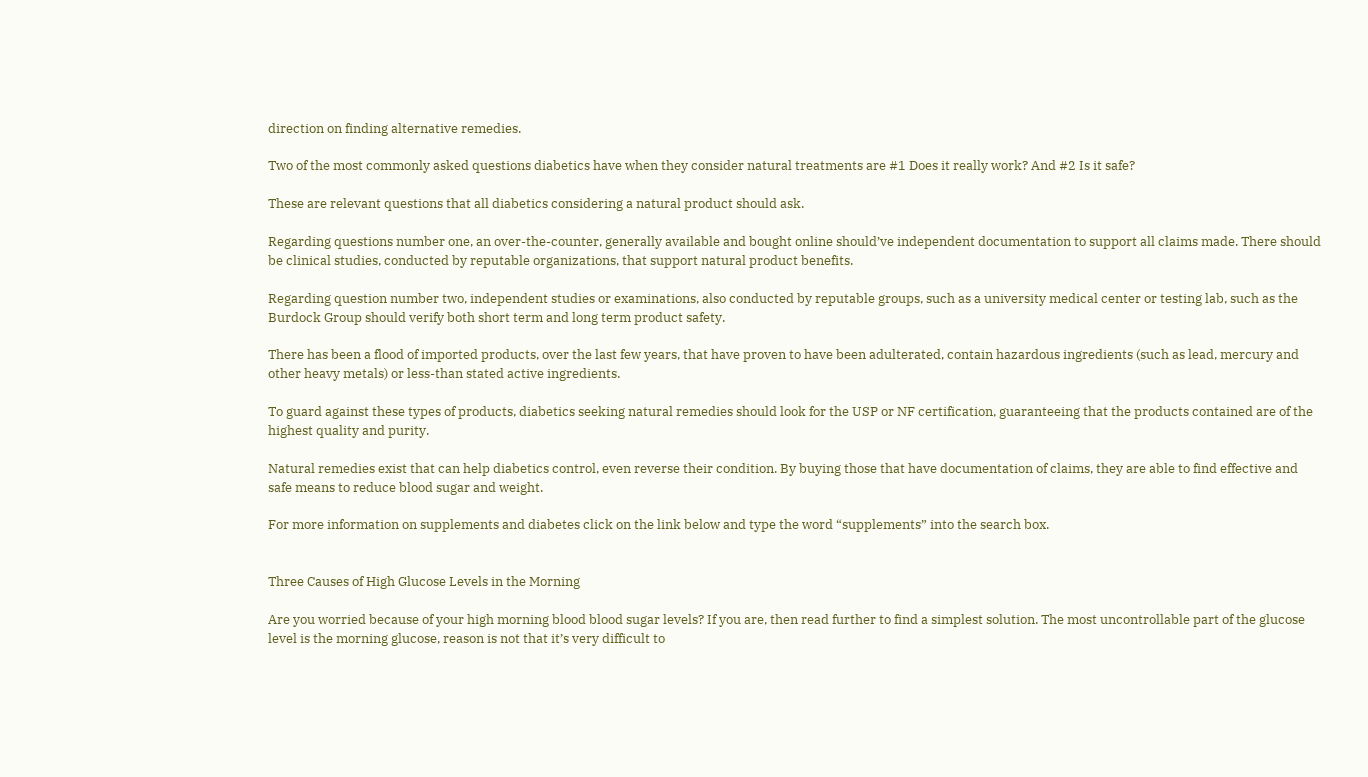direction on finding alternative remedies.

Two of the most commonly asked questions diabetics have when they consider natural treatments are #1 Does it really work? And #2 Is it safe?

These are relevant questions that all diabetics considering a natural product should ask.

Regarding questions number one, an over-the-counter, generally available and bought online should’ve independent documentation to support all claims made. There should be clinical studies, conducted by reputable organizations, that support natural product benefits.

Regarding question number two, independent studies or examinations, also conducted by reputable groups, such as a university medical center or testing lab, such as the Burdock Group should verify both short term and long term product safety.

There has been a flood of imported products, over the last few years, that have proven to have been adulterated, contain hazardous ingredients (such as lead, mercury and other heavy metals) or less-than stated active ingredients.

To guard against these types of products, diabetics seeking natural remedies should look for the USP or NF certification, guaranteeing that the products contained are of the highest quality and purity.

Natural remedies exist that can help diabetics control, even reverse their condition. By buying those that have documentation of claims, they are able to find effective and safe means to reduce blood sugar and weight.

For more information on supplements and diabetes click on the link below and type the word “supplements” into the search box.


Three Causes of High Glucose Levels in the Morning

Are you worried because of your high morning blood blood sugar levels? If you are, then read further to find a simplest solution. The most uncontrollable part of the glucose level is the morning glucose, reason is not that it’s very difficult to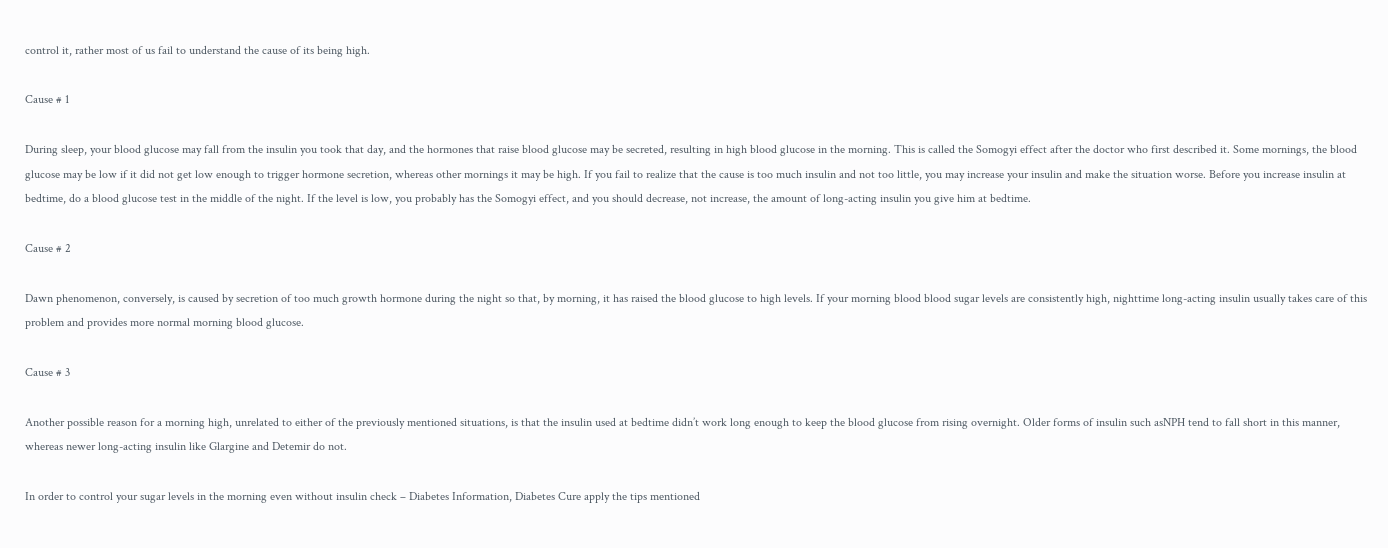control it, rather most of us fail to understand the cause of its being high.

Cause # 1

During sleep, your blood glucose may fall from the insulin you took that day, and the hormones that raise blood glucose may be secreted, resulting in high blood glucose in the morning. This is called the Somogyi effect after the doctor who first described it. Some mornings, the blood glucose may be low if it did not get low enough to trigger hormone secretion, whereas other mornings it may be high. If you fail to realize that the cause is too much insulin and not too little, you may increase your insulin and make the situation worse. Before you increase insulin at bedtime, do a blood glucose test in the middle of the night. If the level is low, you probably has the Somogyi effect, and you should decrease, not increase, the amount of long-acting insulin you give him at bedtime.

Cause # 2

Dawn phenomenon, conversely, is caused by secretion of too much growth hormone during the night so that, by morning, it has raised the blood glucose to high levels. If your morning blood blood sugar levels are consistently high, nighttime long-acting insulin usually takes care of this problem and provides more normal morning blood glucose.

Cause # 3

Another possible reason for a morning high, unrelated to either of the previously mentioned situations, is that the insulin used at bedtime didn’t work long enough to keep the blood glucose from rising overnight. Older forms of insulin such asNPH tend to fall short in this manner, whereas newer long-acting insulin like Glargine and Detemir do not.

In order to control your sugar levels in the morning even without insulin check – Diabetes Information, Diabetes Cure apply the tips mentioned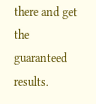there and get the guaranteed results.